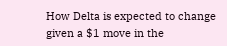How Delta is expected to change given a $1 move in the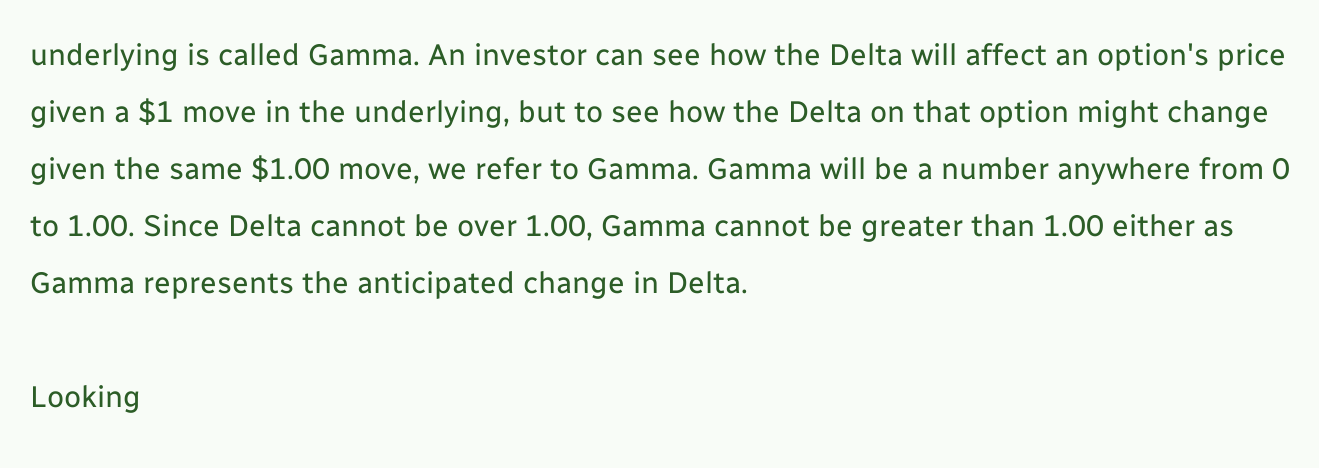underlying is called Gamma. An investor can see how the Delta will affect an option's price given a $1 move in the underlying, but to see how the Delta on that option might change given the same $1.00 move, we refer to Gamma. Gamma will be a number anywhere from 0 to 1.00. Since Delta cannot be over 1.00, Gamma cannot be greater than 1.00 either as Gamma represents the anticipated change in Delta.

Looking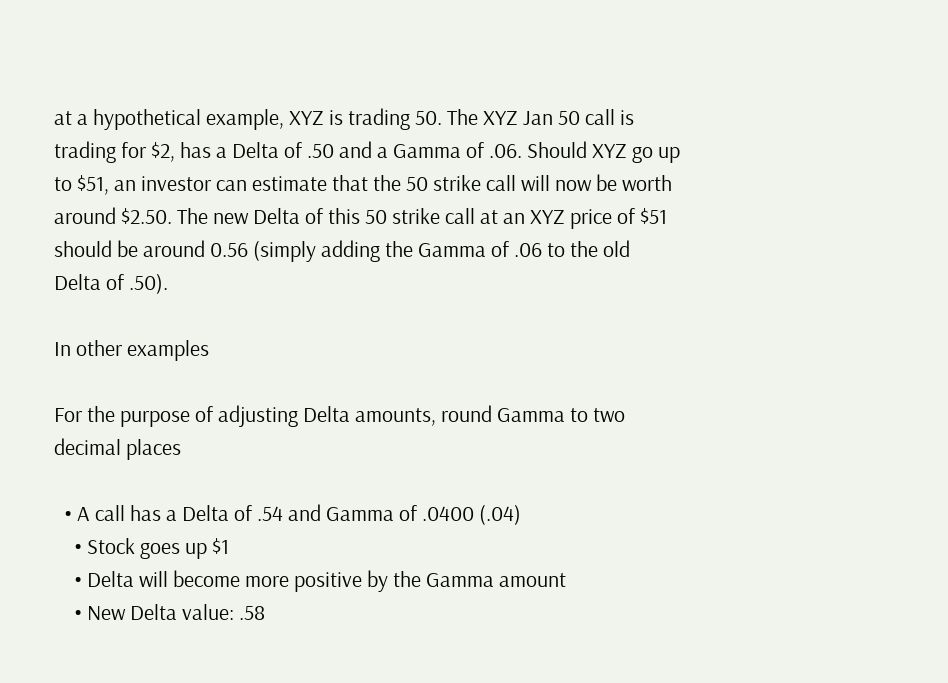at a hypothetical example, XYZ is trading 50. The XYZ Jan 50 call is trading for $2, has a Delta of .50 and a Gamma of .06. Should XYZ go up to $51, an investor can estimate that the 50 strike call will now be worth around $2.50. The new Delta of this 50 strike call at an XYZ price of $51 should be around 0.56 (simply adding the Gamma of .06 to the old Delta of .50).

In other examples

For the purpose of adjusting Delta amounts, round Gamma to two decimal places

  • A call has a Delta of .54 and Gamma of .0400 (.04)
    • Stock goes up $1
    • Delta will become more positive by the Gamma amount
    • New Delta value: .58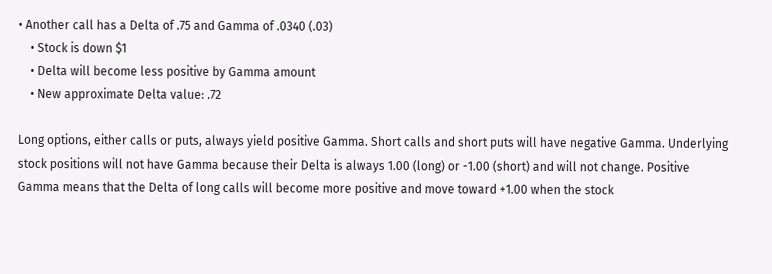• Another call has a Delta of .75 and Gamma of .0340 (.03)
    • Stock is down $1
    • Delta will become less positive by Gamma amount
    • New approximate Delta value: .72

Long options, either calls or puts, always yield positive Gamma. Short calls and short puts will have negative Gamma. Underlying stock positions will not have Gamma because their Delta is always 1.00 (long) or -1.00 (short) and will not change. Positive Gamma means that the Delta of long calls will become more positive and move toward +1.00 when the stock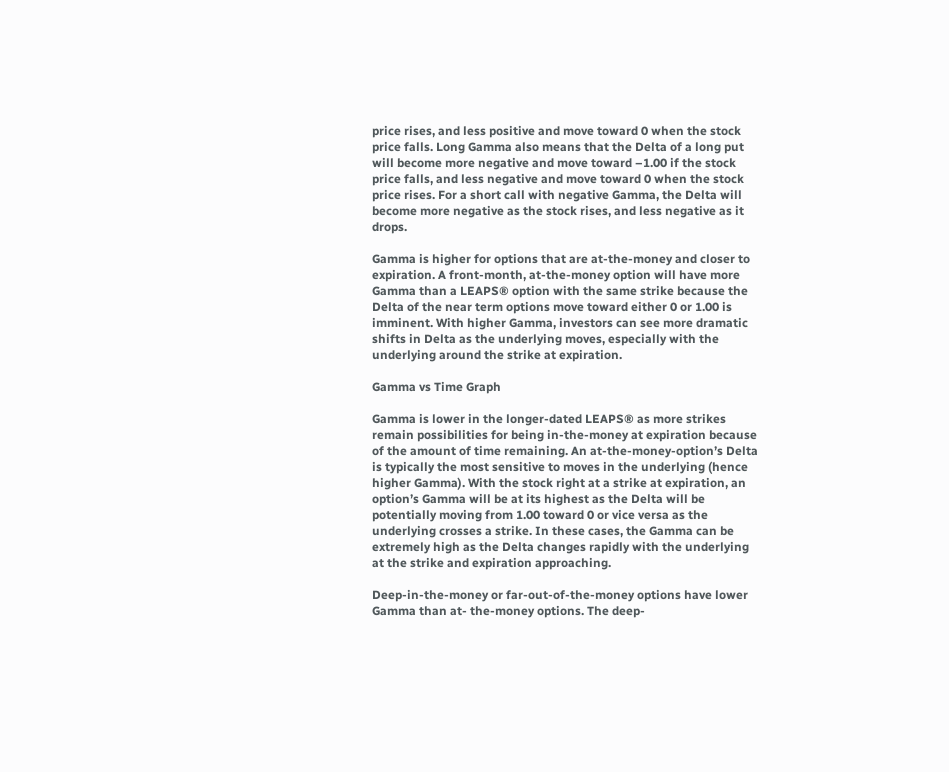price rises, and less positive and move toward 0 when the stock price falls. Long Gamma also means that the Delta of a long put will become more negative and move toward –1.00 if the stock price falls, and less negative and move toward 0 when the stock price rises. For a short call with negative Gamma, the Delta will become more negative as the stock rises, and less negative as it drops.

Gamma is higher for options that are at-the-money and closer to expiration. A front-month, at-the-money option will have more Gamma than a LEAPS® option with the same strike because the Delta of the near term options move toward either 0 or 1.00 is imminent. With higher Gamma, investors can see more dramatic shifts in Delta as the underlying moves, especially with the underlying around the strike at expiration.

Gamma vs Time Graph

Gamma is lower in the longer-dated LEAPS® as more strikes remain possibilities for being in-the-money at expiration because of the amount of time remaining. An at-the-money-option’s Delta is typically the most sensitive to moves in the underlying (hence higher Gamma). With the stock right at a strike at expiration, an option’s Gamma will be at its highest as the Delta will be potentially moving from 1.00 toward 0 or vice versa as the underlying crosses a strike. In these cases, the Gamma can be extremely high as the Delta changes rapidly with the underlying at the strike and expiration approaching.

Deep-in-the-money or far-out-of-the-money options have lower Gamma than at- the-money options. The deep-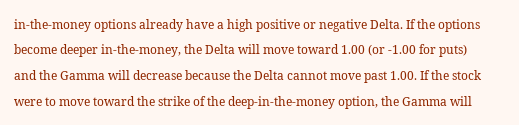in-the-money options already have a high positive or negative Delta. If the options become deeper in-the-money, the Delta will move toward 1.00 (or -1.00 for puts) and the Gamma will decrease because the Delta cannot move past 1.00. If the stock were to move toward the strike of the deep-in-the-money option, the Gamma will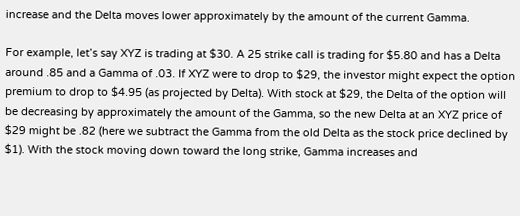increase and the Delta moves lower approximately by the amount of the current Gamma.

For example, let’s say XYZ is trading at $30. A 25 strike call is trading for $5.80 and has a Delta around .85 and a Gamma of .03. If XYZ were to drop to $29, the investor might expect the option premium to drop to $4.95 (as projected by Delta). With stock at $29, the Delta of the option will be decreasing by approximately the amount of the Gamma, so the new Delta at an XYZ price of $29 might be .82 (here we subtract the Gamma from the old Delta as the stock price declined by $1). With the stock moving down toward the long strike, Gamma increases and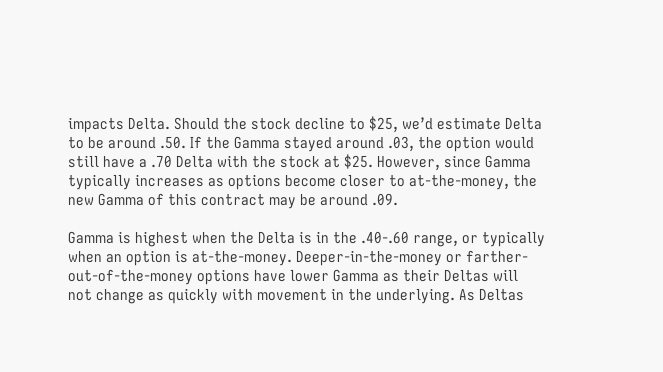impacts Delta. Should the stock decline to $25, we’d estimate Delta to be around .50. If the Gamma stayed around .03, the option would still have a .70 Delta with the stock at $25. However, since Gamma typically increases as options become closer to at-the-money, the new Gamma of this contract may be around .09.

Gamma is highest when the Delta is in the .40-.60 range, or typically when an option is at-the-money. Deeper-in-the-money or farther-out-of-the-money options have lower Gamma as their Deltas will not change as quickly with movement in the underlying. As Deltas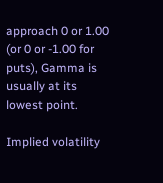approach 0 or 1.00 (or 0 or -1.00 for puts), Gamma is usually at its lowest point.

Implied volatility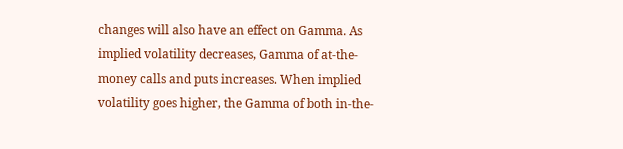changes will also have an effect on Gamma. As implied volatility decreases, Gamma of at-the-money calls and puts increases. When implied volatility goes higher, the Gamma of both in-the-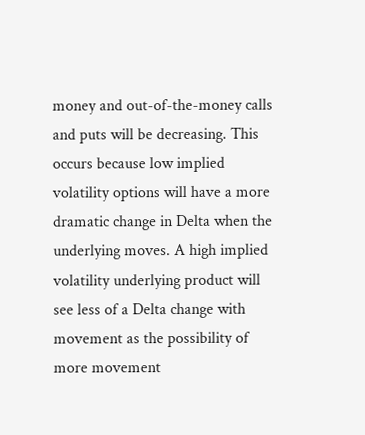money and out-of-the-money calls and puts will be decreasing. This occurs because low implied volatility options will have a more dramatic change in Delta when the underlying moves. A high implied volatility underlying product will see less of a Delta change with movement as the possibility of more movement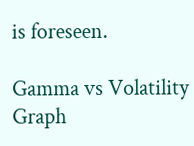is foreseen.

Gamma vs Volatility Graph